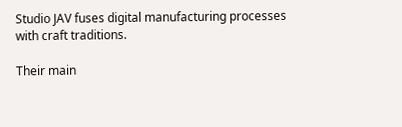Studio JAV fuses digital manufacturing processes with craft traditions.

Their main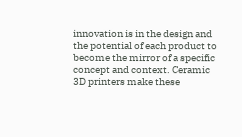innovation is in the design and the potential of each product to become the mirror of a specific concept and context. Ceramic 3D printers make these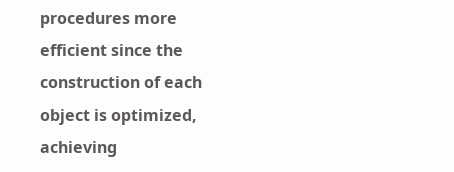procedures more efficient since the construction of each object is optimized, achieving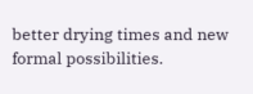better drying times and new formal possibilities.